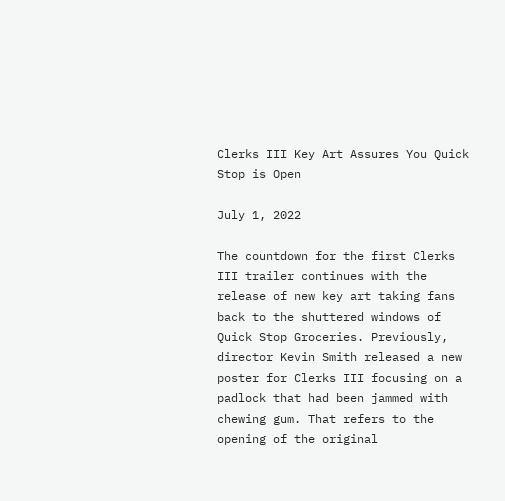Clerks III Key Art Assures You Quick Stop is Open

July 1, 2022

The countdown for the first Clerks III trailer continues with the release of new key art taking fans back to the shuttered windows of Quick Stop Groceries. Previously, director Kevin Smith released a new poster for Clerks III focusing on a padlock that had been jammed with chewing gum. That refers to the opening of the original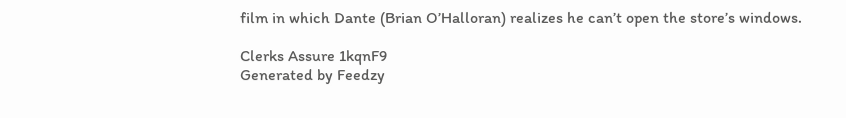film in which Dante (Brian O’Halloran) realizes he can’t open the store’s windows.

Clerks Assure 1kqnF9
Generated by Feedzy